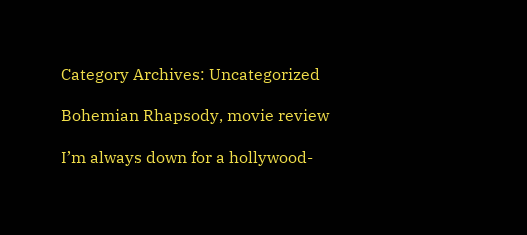Category Archives: Uncategorized

Bohemian Rhapsody, movie review

I’m always down for a hollywood-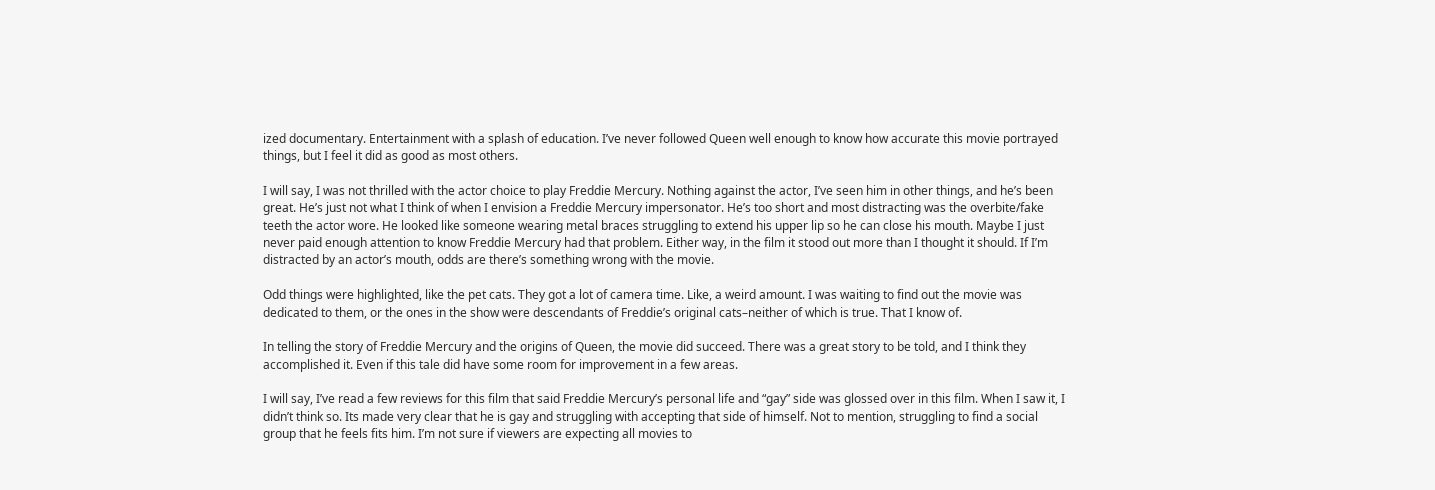ized documentary. Entertainment with a splash of education. I’ve never followed Queen well enough to know how accurate this movie portrayed things, but I feel it did as good as most others.

I will say, I was not thrilled with the actor choice to play Freddie Mercury. Nothing against the actor, I’ve seen him in other things, and he’s been great. He’s just not what I think of when I envision a Freddie Mercury impersonator. He’s too short and most distracting was the overbite/fake teeth the actor wore. He looked like someone wearing metal braces struggling to extend his upper lip so he can close his mouth. Maybe I just never paid enough attention to know Freddie Mercury had that problem. Either way, in the film it stood out more than I thought it should. If I’m distracted by an actor’s mouth, odds are there’s something wrong with the movie.

Odd things were highlighted, like the pet cats. They got a lot of camera time. Like, a weird amount. I was waiting to find out the movie was dedicated to them, or the ones in the show were descendants of Freddie’s original cats–neither of which is true. That I know of.

In telling the story of Freddie Mercury and the origins of Queen, the movie did succeed. There was a great story to be told, and I think they accomplished it. Even if this tale did have some room for improvement in a few areas.

I will say, I’ve read a few reviews for this film that said Freddie Mercury’s personal life and “gay” side was glossed over in this film. When I saw it, I didn’t think so. Its made very clear that he is gay and struggling with accepting that side of himself. Not to mention, struggling to find a social group that he feels fits him. I’m not sure if viewers are expecting all movies to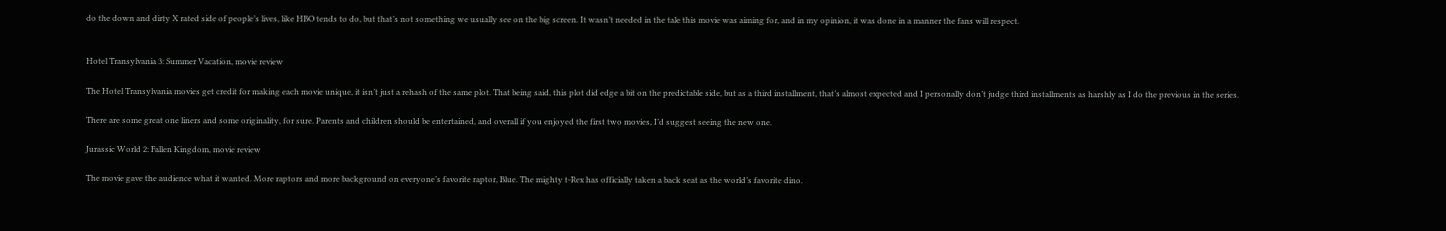do the down and dirty X rated side of people’s lives, like HBO tends to do, but that’s not something we usually see on the big screen. It wasn’t needed in the tale this movie was aiming for, and in my opinion, it was done in a manner the fans will respect.


Hotel Transylvania 3: Summer Vacation, movie review

The Hotel Transylvania movies get credit for making each movie unique, it isn’t just a rehash of the same plot. That being said, this plot did edge a bit on the predictable side, but as a third installment, that’s almost expected and I personally don’t judge third installments as harshly as I do the previous in the series.

There are some great one liners and some originality, for sure. Parents and children should be entertained, and overall if you enjoyed the first two movies, I’d suggest seeing the new one.

Jurassic World 2: Fallen Kingdom, movie review

The movie gave the audience what it wanted. More raptors and more background on everyone’s favorite raptor, Blue. The mighty t-Rex has officially taken a back seat as the world’s favorite dino.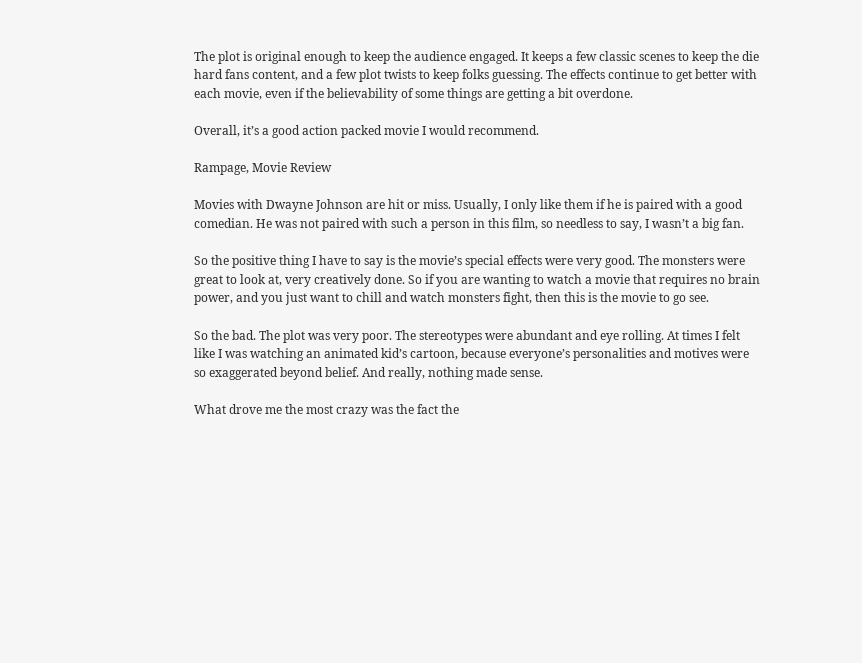The plot is original enough to keep the audience engaged. It keeps a few classic scenes to keep the die hard fans content, and a few plot twists to keep folks guessing. The effects continue to get better with each movie, even if the believability of some things are getting a bit overdone.

Overall, it’s a good action packed movie I would recommend.

Rampage, Movie Review

Movies with Dwayne Johnson are hit or miss. Usually, I only like them if he is paired with a good comedian. He was not paired with such a person in this film, so needless to say, I wasn’t a big fan.

So the positive thing I have to say is the movie’s special effects were very good. The monsters were great to look at, very creatively done. So if you are wanting to watch a movie that requires no brain power, and you just want to chill and watch monsters fight, then this is the movie to go see.

So the bad. The plot was very poor. The stereotypes were abundant and eye rolling. At times I felt like I was watching an animated kid’s cartoon, because everyone’s personalities and motives were so exaggerated beyond belief. And really, nothing made sense.

What drove me the most crazy was the fact the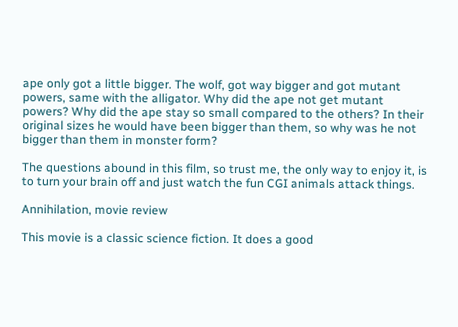ape only got a little bigger. The wolf, got way bigger and got mutant powers, same with the alligator. Why did the ape not get mutant powers? Why did the ape stay so small compared to the others? In their original sizes he would have been bigger than them, so why was he not bigger than them in monster form?

The questions abound in this film, so trust me, the only way to enjoy it, is to turn your brain off and just watch the fun CGI animals attack things.

Annihilation, movie review

This movie is a classic science fiction. It does a good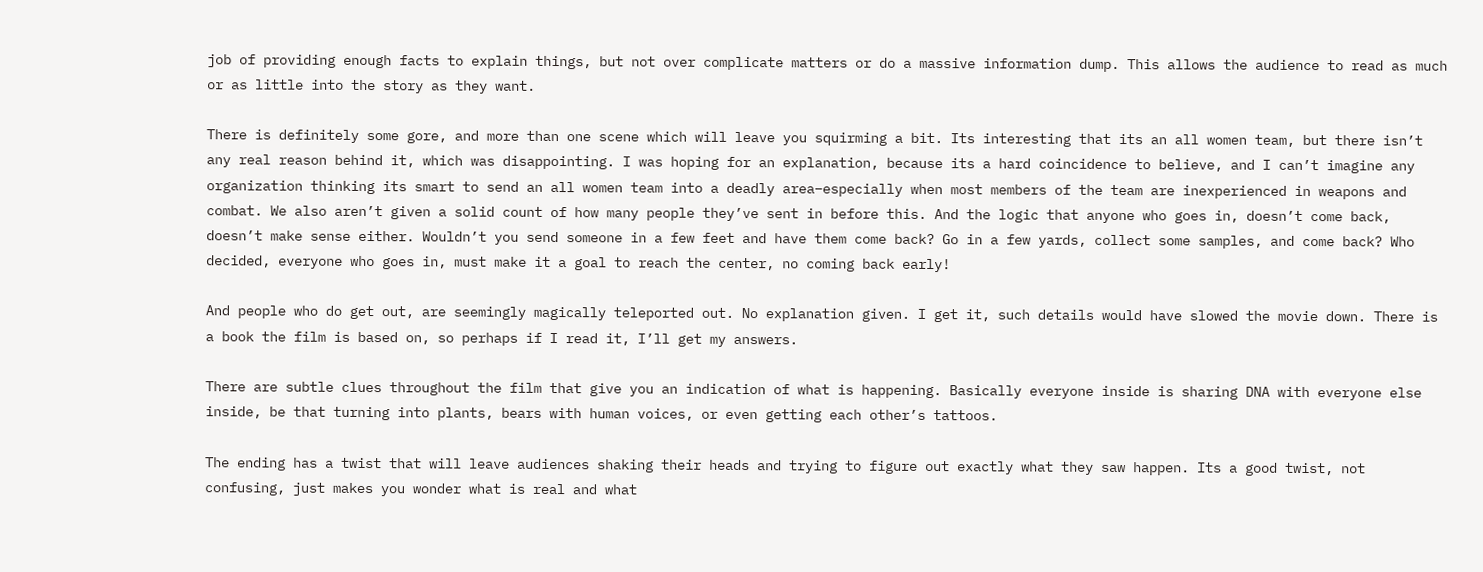job of providing enough facts to explain things, but not over complicate matters or do a massive information dump. This allows the audience to read as much or as little into the story as they want.

There is definitely some gore, and more than one scene which will leave you squirming a bit. Its interesting that its an all women team, but there isn’t any real reason behind it, which was disappointing. I was hoping for an explanation, because its a hard coincidence to believe, and I can’t imagine any organization thinking its smart to send an all women team into a deadly area–especially when most members of the team are inexperienced in weapons and combat. We also aren’t given a solid count of how many people they’ve sent in before this. And the logic that anyone who goes in, doesn’t come back, doesn’t make sense either. Wouldn’t you send someone in a few feet and have them come back? Go in a few yards, collect some samples, and come back? Who decided, everyone who goes in, must make it a goal to reach the center, no coming back early!

And people who do get out, are seemingly magically teleported out. No explanation given. I get it, such details would have slowed the movie down. There is a book the film is based on, so perhaps if I read it, I’ll get my answers.

There are subtle clues throughout the film that give you an indication of what is happening. Basically everyone inside is sharing DNA with everyone else inside, be that turning into plants, bears with human voices, or even getting each other’s tattoos.

The ending has a twist that will leave audiences shaking their heads and trying to figure out exactly what they saw happen. Its a good twist, not confusing, just makes you wonder what is real and what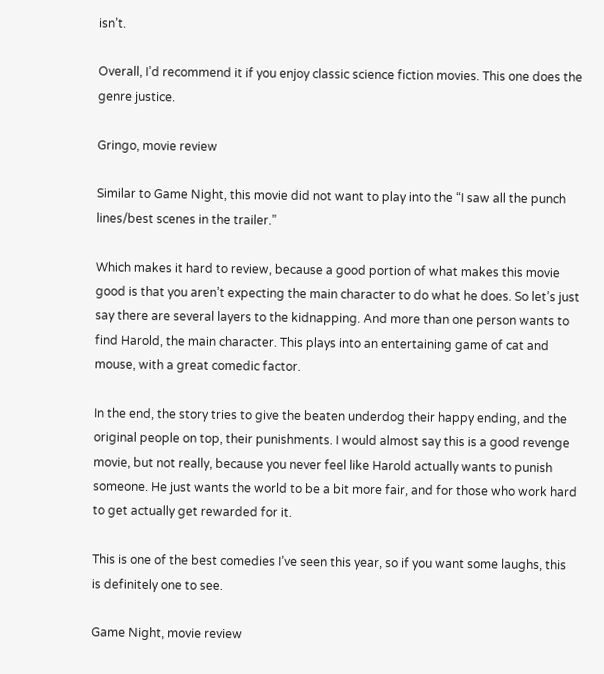isn’t.

Overall, I’d recommend it if you enjoy classic science fiction movies. This one does the genre justice.

Gringo, movie review

Similar to Game Night, this movie did not want to play into the “I saw all the punch lines/best scenes in the trailer.”

Which makes it hard to review, because a good portion of what makes this movie good is that you aren’t expecting the main character to do what he does. So let’s just say there are several layers to the kidnapping. And more than one person wants to find Harold, the main character. This plays into an entertaining game of cat and mouse, with a great comedic factor.

In the end, the story tries to give the beaten underdog their happy ending, and the original people on top, their punishments. I would almost say this is a good revenge movie, but not really, because you never feel like Harold actually wants to punish someone. He just wants the world to be a bit more fair, and for those who work hard to get actually get rewarded for it.

This is one of the best comedies I’ve seen this year, so if you want some laughs, this is definitely one to see.

Game Night, movie review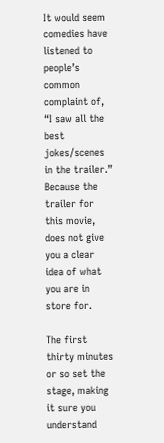It would seem comedies have listened to people’s common complaint of, “I saw all the best jokes/scenes in the trailer.” Because the trailer for this movie, does not give you a clear idea of what you are in store for.

The first thirty minutes or so set the stage, making it sure you understand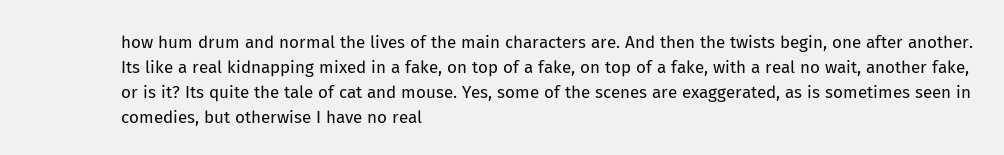how hum drum and normal the lives of the main characters are. And then the twists begin, one after another. Its like a real kidnapping mixed in a fake, on top of a fake, on top of a fake, with a real no wait, another fake, or is it? Its quite the tale of cat and mouse. Yes, some of the scenes are exaggerated, as is sometimes seen in comedies, but otherwise I have no real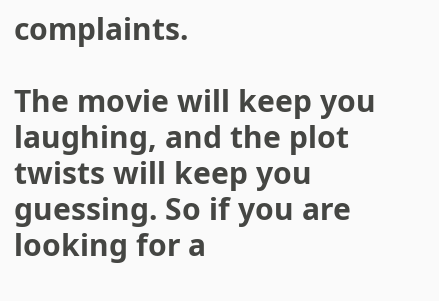complaints.

The movie will keep you laughing, and the plot twists will keep you guessing. So if you are looking for a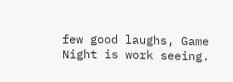few good laughs, Game Night is work seeing.